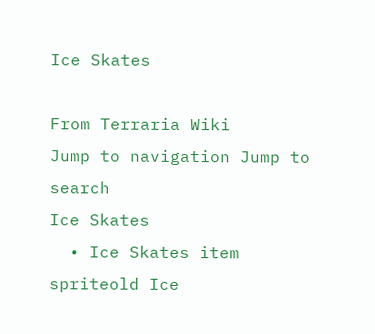Ice Skates

From Terraria Wiki
Jump to navigation Jump to search
Ice Skates
  • Ice Skates item spriteold Ice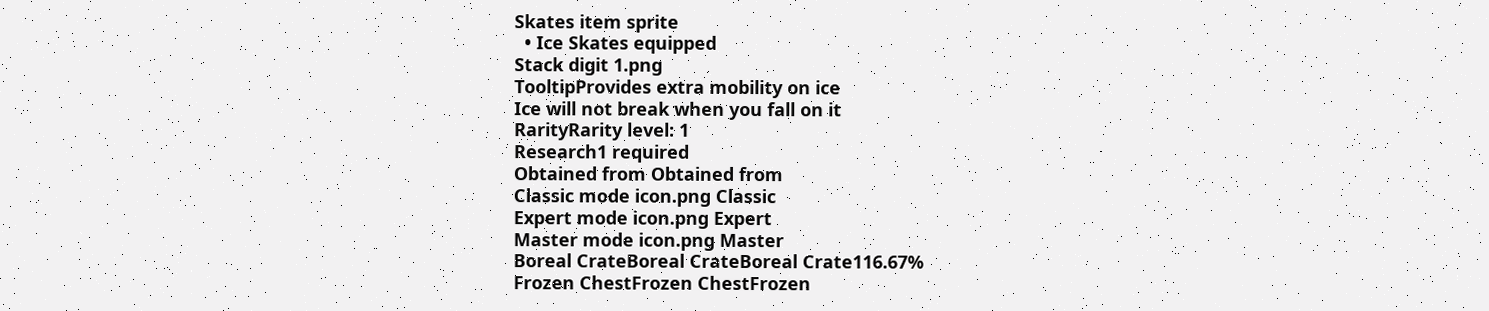Skates item sprite
  • Ice Skates equipped
Stack digit 1.png
TooltipProvides extra mobility on ice
Ice will not break when you fall on it
RarityRarity level: 1
Research1 required
Obtained from Obtained from
Classic mode icon.png Classic
Expert mode icon.png Expert
Master mode icon.png Master
Boreal CrateBoreal CrateBoreal Crate116.67%
Frozen ChestFrozen ChestFrozen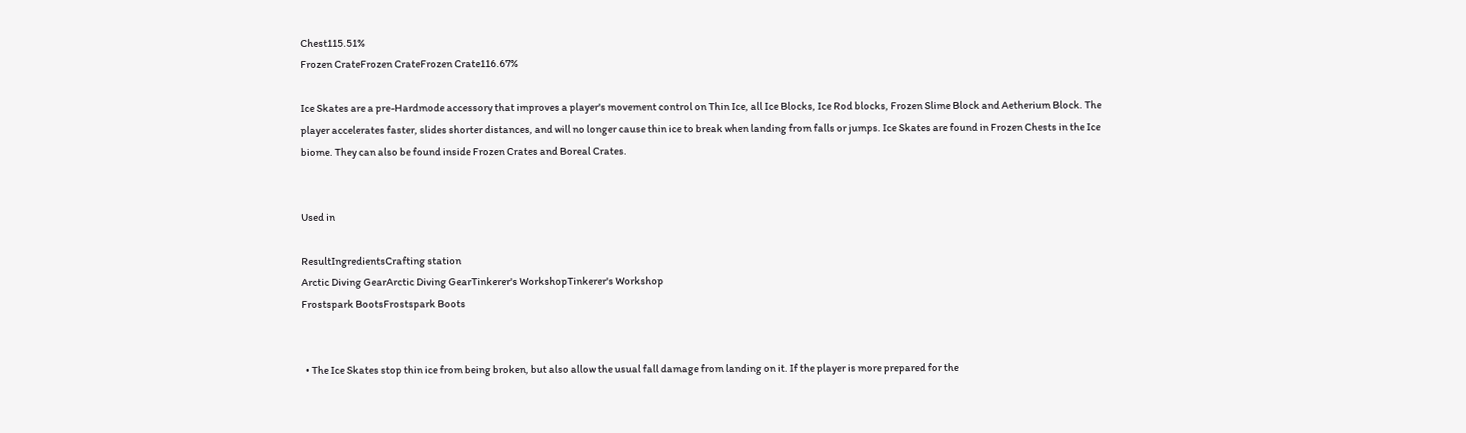Chest115.51%
Frozen CrateFrozen CrateFrozen Crate116.67%

Ice Skates are a pre-Hardmode accessory that improves a player's movement control on Thin Ice, all Ice Blocks, Ice Rod blocks, Frozen Slime Block and Aetherium Block. The player accelerates faster, slides shorter distances, and will no longer cause thin ice to break when landing from falls or jumps. Ice Skates are found in Frozen Chests in the Ice biome. They can also be found inside Frozen Crates and Boreal Crates.


Used in

ResultIngredientsCrafting station
Arctic Diving GearArctic Diving GearTinkerer's WorkshopTinkerer's Workshop
Frostspark BootsFrostspark Boots


  • The Ice Skates stop thin ice from being broken, but also allow the usual fall damage from landing on it. If the player is more prepared for the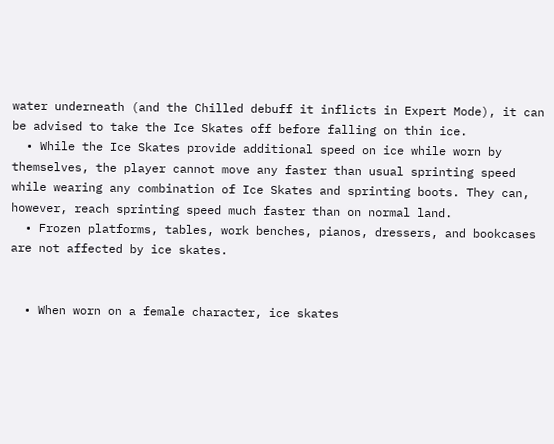water underneath (and the Chilled debuff it inflicts in Expert Mode), it can be advised to take the Ice Skates off before falling on thin ice.
  • While the Ice Skates provide additional speed on ice while worn by themselves, the player cannot move any faster than usual sprinting speed while wearing any combination of Ice Skates and sprinting boots. They can, however, reach sprinting speed much faster than on normal land.
  • Frozen platforms, tables, work benches, pianos, dressers, and bookcases are not affected by ice skates.


  • When worn on a female character, ice skates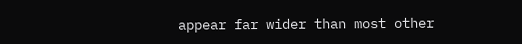appear far wider than most other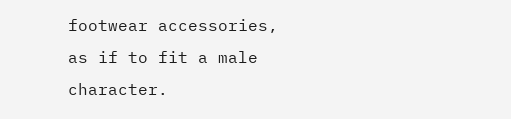footwear accessories, as if to fit a male character.